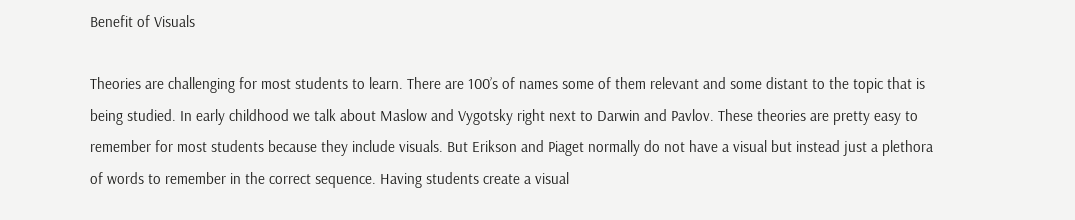Benefit of Visuals

Theories are challenging for most students to learn. There are 100’s of names some of them relevant and some distant to the topic that is being studied. In early childhood we talk about Maslow and Vygotsky right next to Darwin and Pavlov. These theories are pretty easy to remember for most students because they include visuals. But Erikson and Piaget normally do not have a visual but instead just a plethora of words to remember in the correct sequence. Having students create a visual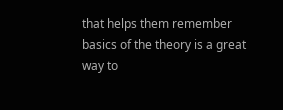that helps them remember basics of the theory is a great way to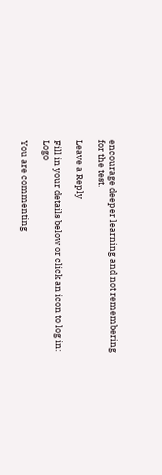encourage deeper learning and not remembering for the test.

Leave a Reply

Fill in your details below or click an icon to log in: Logo

You are commenting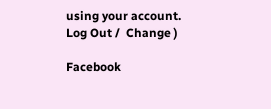using your account. Log Out /  Change )

Facebook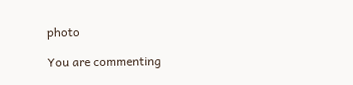photo

You are commenting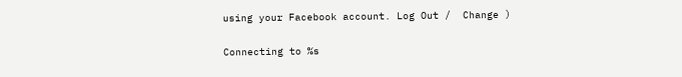using your Facebook account. Log Out /  Change )

Connecting to %s